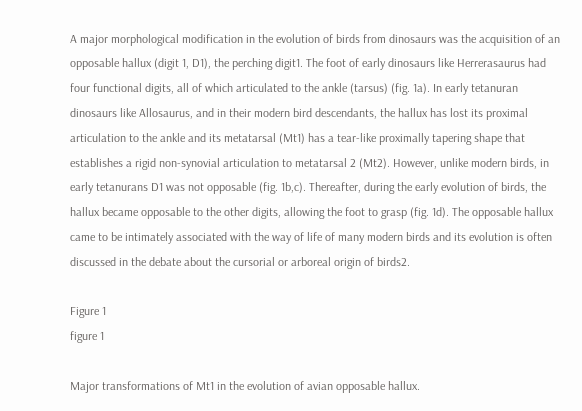A major morphological modification in the evolution of birds from dinosaurs was the acquisition of an opposable hallux (digit 1, D1), the perching digit1. The foot of early dinosaurs like Herrerasaurus had four functional digits, all of which articulated to the ankle (tarsus) (fig. 1a). In early tetanuran dinosaurs like Allosaurus, and in their modern bird descendants, the hallux has lost its proximal articulation to the ankle and its metatarsal (Mt1) has a tear-like proximally tapering shape that establishes a rigid non-synovial articulation to metatarsal 2 (Mt2). However, unlike modern birds, in early tetanurans D1 was not opposable (fig. 1b,c). Thereafter, during the early evolution of birds, the hallux became opposable to the other digits, allowing the foot to grasp (fig. 1d). The opposable hallux came to be intimately associated with the way of life of many modern birds and its evolution is often discussed in the debate about the cursorial or arboreal origin of birds2.

Figure 1
figure 1

Major transformations of Mt1 in the evolution of avian opposable hallux.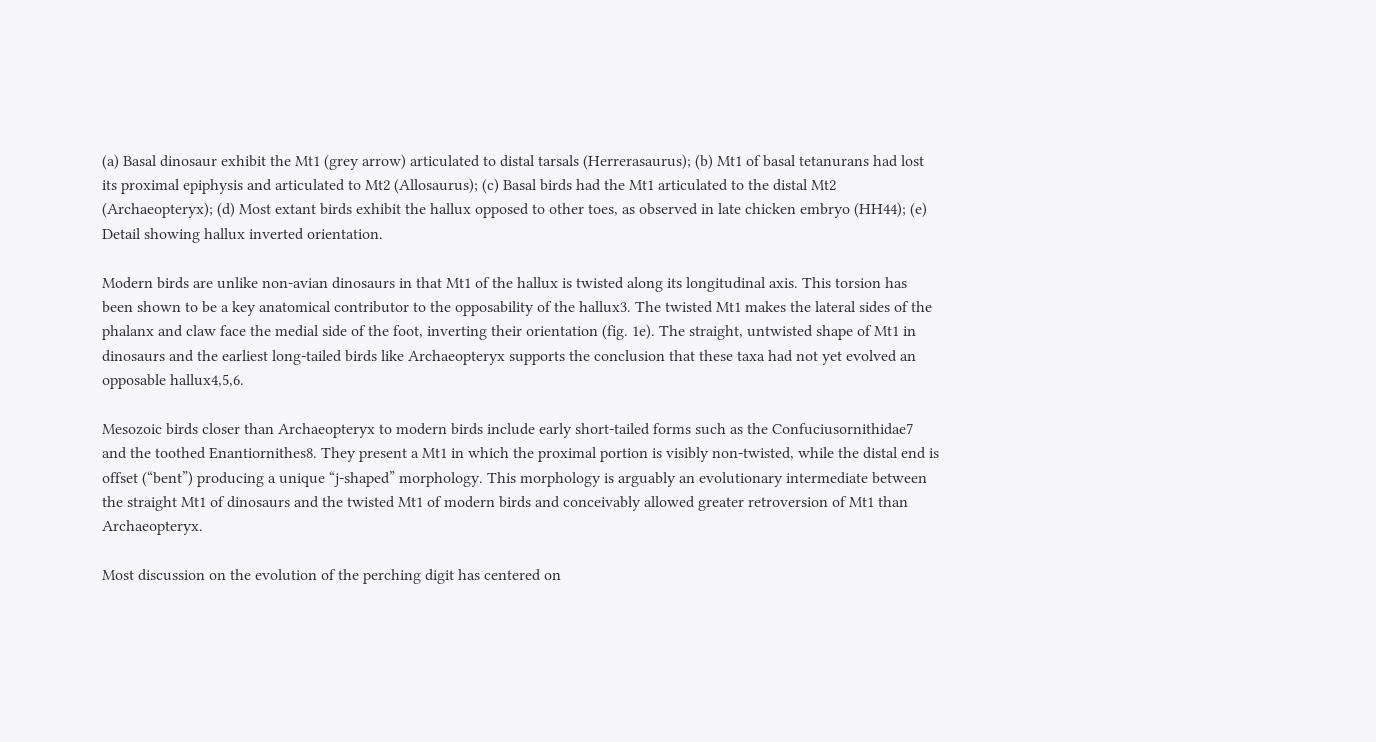(a) Basal dinosaur exhibit the Mt1 (grey arrow) articulated to distal tarsals (Herrerasaurus); (b) Mt1 of basal tetanurans had lost its proximal epiphysis and articulated to Mt2 (Allosaurus); (c) Basal birds had the Mt1 articulated to the distal Mt2 (Archaeopteryx); (d) Most extant birds exhibit the hallux opposed to other toes, as observed in late chicken embryo (HH44); (e) Detail showing hallux inverted orientation.

Modern birds are unlike non-avian dinosaurs in that Mt1 of the hallux is twisted along its longitudinal axis. This torsion has been shown to be a key anatomical contributor to the opposability of the hallux3. The twisted Mt1 makes the lateral sides of the phalanx and claw face the medial side of the foot, inverting their orientation (fig. 1e). The straight, untwisted shape of Mt1 in dinosaurs and the earliest long-tailed birds like Archaeopteryx supports the conclusion that these taxa had not yet evolved an opposable hallux4,5,6.

Mesozoic birds closer than Archaeopteryx to modern birds include early short-tailed forms such as the Confuciusornithidae7 and the toothed Enantiornithes8. They present a Mt1 in which the proximal portion is visibly non-twisted, while the distal end is offset (“bent”) producing a unique “j-shaped” morphology. This morphology is arguably an evolutionary intermediate between the straight Mt1 of dinosaurs and the twisted Mt1 of modern birds and conceivably allowed greater retroversion of Mt1 than Archaeopteryx.

Most discussion on the evolution of the perching digit has centered on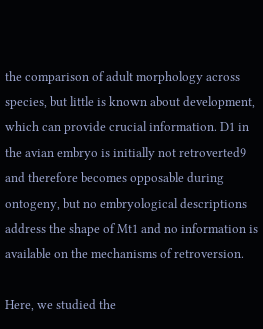the comparison of adult morphology across species, but little is known about development, which can provide crucial information. D1 in the avian embryo is initially not retroverted9 and therefore becomes opposable during ontogeny, but no embryological descriptions address the shape of Mt1 and no information is available on the mechanisms of retroversion.

Here, we studied the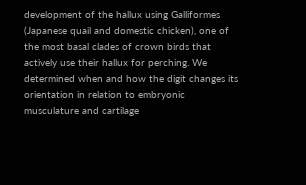development of the hallux using Galliformes (Japanese quail and domestic chicken), one of the most basal clades of crown birds that actively use their hallux for perching. We determined when and how the digit changes its orientation in relation to embryonic musculature and cartilage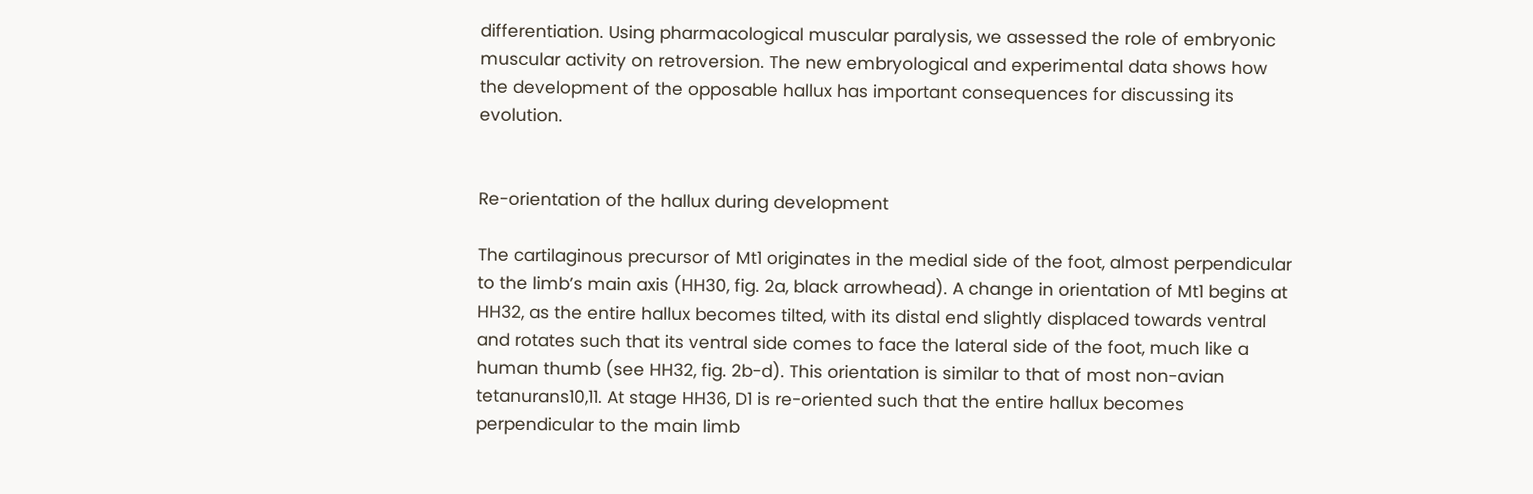differentiation. Using pharmacological muscular paralysis, we assessed the role of embryonic muscular activity on retroversion. The new embryological and experimental data shows how the development of the opposable hallux has important consequences for discussing its evolution.


Re-orientation of the hallux during development

The cartilaginous precursor of Mt1 originates in the medial side of the foot, almost perpendicular to the limb’s main axis (HH30, fig. 2a, black arrowhead). A change in orientation of Mt1 begins at HH32, as the entire hallux becomes tilted, with its distal end slightly displaced towards ventral and rotates such that its ventral side comes to face the lateral side of the foot, much like a human thumb (see HH32, fig. 2b-d). This orientation is similar to that of most non-avian tetanurans10,11. At stage HH36, D1 is re-oriented such that the entire hallux becomes perpendicular to the main limb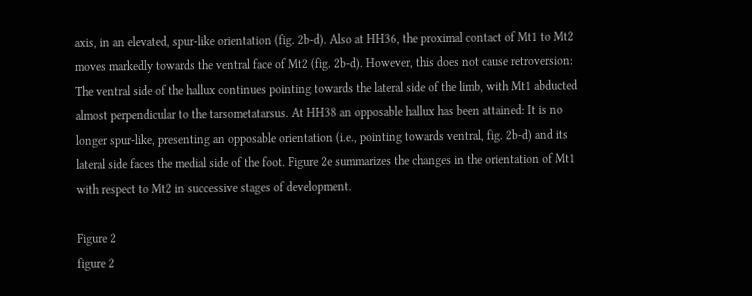axis, in an elevated, spur-like orientation (fig. 2b-d). Also at HH36, the proximal contact of Mt1 to Mt2 moves markedly towards the ventral face of Mt2 (fig. 2b-d). However, this does not cause retroversion: The ventral side of the hallux continues pointing towards the lateral side of the limb, with Mt1 abducted almost perpendicular to the tarsometatarsus. At HH38 an opposable hallux has been attained: It is no longer spur-like, presenting an opposable orientation (i.e., pointing towards ventral, fig. 2b-d) and its lateral side faces the medial side of the foot. Figure 2e summarizes the changes in the orientation of Mt1 with respect to Mt2 in successive stages of development.

Figure 2
figure 2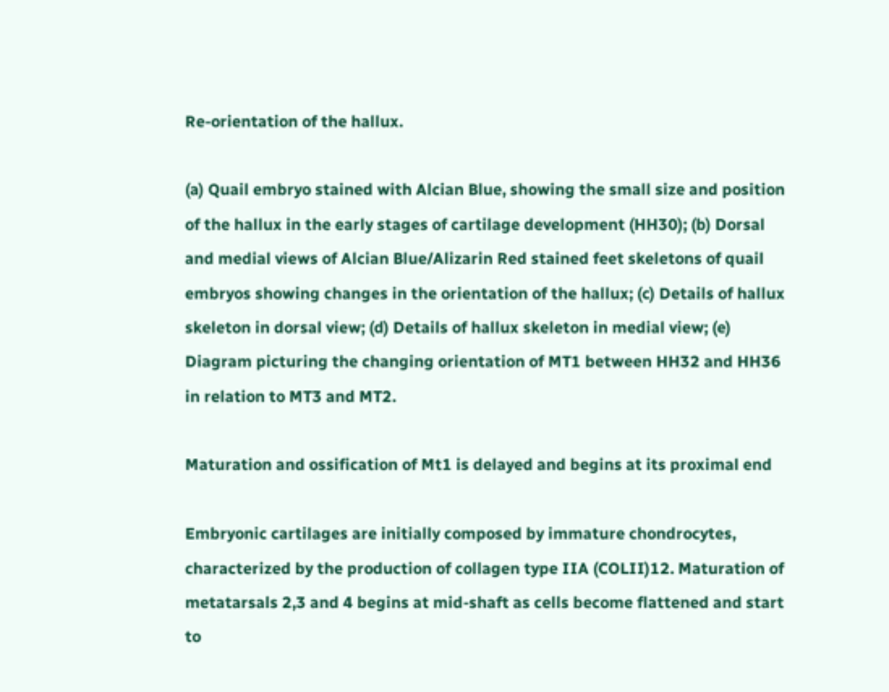Re-orientation of the hallux.

(a) Quail embryo stained with Alcian Blue, showing the small size and position of the hallux in the early stages of cartilage development (HH30); (b) Dorsal and medial views of Alcian Blue/Alizarin Red stained feet skeletons of quail embryos showing changes in the orientation of the hallux; (c) Details of hallux skeleton in dorsal view; (d) Details of hallux skeleton in medial view; (e) Diagram picturing the changing orientation of MT1 between HH32 and HH36 in relation to MT3 and MT2.

Maturation and ossification of Mt1 is delayed and begins at its proximal end

Embryonic cartilages are initially composed by immature chondrocytes, characterized by the production of collagen type IIA (COLII)12. Maturation of metatarsals 2,3 and 4 begins at mid-shaft as cells become flattened and start to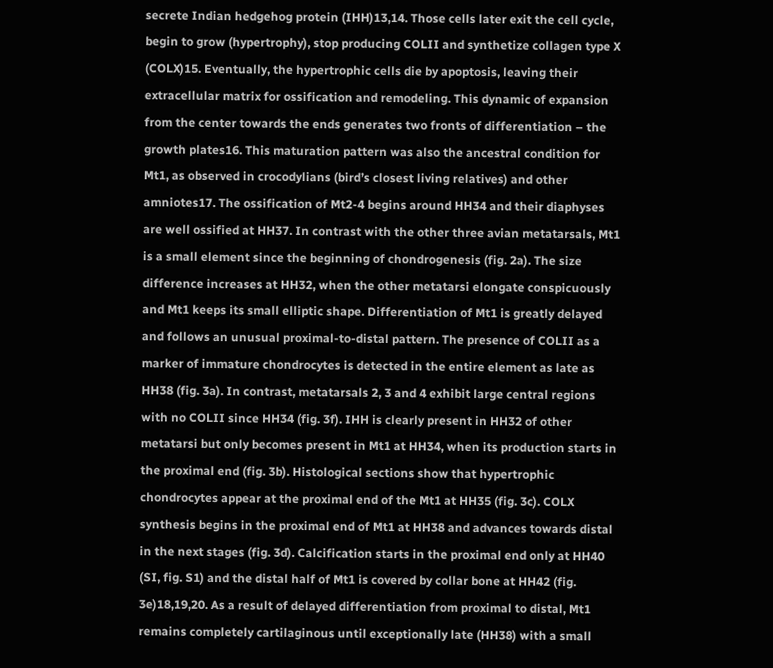secrete Indian hedgehog protein (IHH)13,14. Those cells later exit the cell cycle, begin to grow (hypertrophy), stop producing COLII and synthetize collagen type X (COLX)15. Eventually, the hypertrophic cells die by apoptosis, leaving their extracellular matrix for ossification and remodeling. This dynamic of expansion from the center towards the ends generates two fronts of differentiation – the growth plates16. This maturation pattern was also the ancestral condition for Mt1, as observed in crocodylians (bird’s closest living relatives) and other amniotes17. The ossification of Mt2-4 begins around HH34 and their diaphyses are well ossified at HH37. In contrast with the other three avian metatarsals, Mt1 is a small element since the beginning of chondrogenesis (fig. 2a). The size difference increases at HH32, when the other metatarsi elongate conspicuously and Mt1 keeps its small elliptic shape. Differentiation of Mt1 is greatly delayed and follows an unusual proximal-to-distal pattern. The presence of COLII as a marker of immature chondrocytes is detected in the entire element as late as HH38 (fig. 3a). In contrast, metatarsals 2, 3 and 4 exhibit large central regions with no COLII since HH34 (fig. 3f). IHH is clearly present in HH32 of other metatarsi but only becomes present in Mt1 at HH34, when its production starts in the proximal end (fig. 3b). Histological sections show that hypertrophic chondrocytes appear at the proximal end of the Mt1 at HH35 (fig. 3c). COLX synthesis begins in the proximal end of Mt1 at HH38 and advances towards distal in the next stages (fig. 3d). Calcification starts in the proximal end only at HH40 (SI, fig. S1) and the distal half of Mt1 is covered by collar bone at HH42 (fig. 3e)18,19,20. As a result of delayed differentiation from proximal to distal, Mt1 remains completely cartilaginous until exceptionally late (HH38) with a small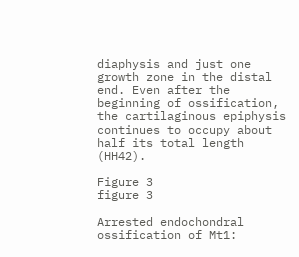diaphysis and just one growth zone in the distal end. Even after the beginning of ossification, the cartilaginous epiphysis continues to occupy about half its total length (HH42).

Figure 3
figure 3

Arrested endochondral ossification of Mt1: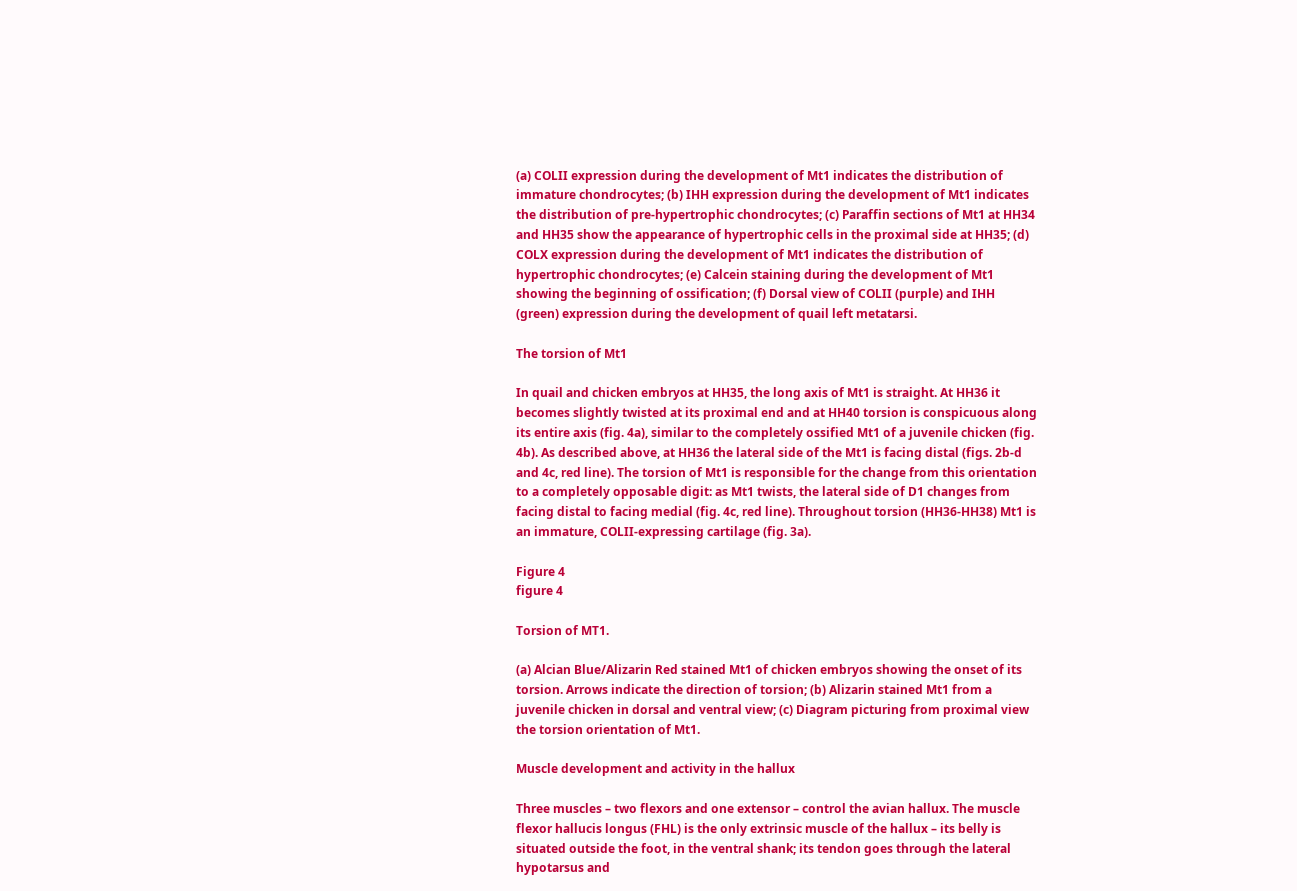(a) COLII expression during the development of Mt1 indicates the distribution of immature chondrocytes; (b) IHH expression during the development of Mt1 indicates the distribution of pre-hypertrophic chondrocytes; (c) Paraffin sections of Mt1 at HH34 and HH35 show the appearance of hypertrophic cells in the proximal side at HH35; (d) COLX expression during the development of Mt1 indicates the distribution of hypertrophic chondrocytes; (e) Calcein staining during the development of Mt1 showing the beginning of ossification; (f) Dorsal view of COLII (purple) and IHH (green) expression during the development of quail left metatarsi.

The torsion of Mt1

In quail and chicken embryos at HH35, the long axis of Mt1 is straight. At HH36 it becomes slightly twisted at its proximal end and at HH40 torsion is conspicuous along its entire axis (fig. 4a), similar to the completely ossified Mt1 of a juvenile chicken (fig. 4b). As described above, at HH36 the lateral side of the Mt1 is facing distal (figs. 2b-d and 4c, red line). The torsion of Mt1 is responsible for the change from this orientation to a completely opposable digit: as Mt1 twists, the lateral side of D1 changes from facing distal to facing medial (fig. 4c, red line). Throughout torsion (HH36-HH38) Mt1 is an immature, COLII-expressing cartilage (fig. 3a).

Figure 4
figure 4

Torsion of MT1.

(a) Alcian Blue/Alizarin Red stained Mt1 of chicken embryos showing the onset of its torsion. Arrows indicate the direction of torsion; (b) Alizarin stained Mt1 from a juvenile chicken in dorsal and ventral view; (c) Diagram picturing from proximal view the torsion orientation of Mt1.

Muscle development and activity in the hallux

Three muscles – two flexors and one extensor – control the avian hallux. The muscle flexor hallucis longus (FHL) is the only extrinsic muscle of the hallux – its belly is situated outside the foot, in the ventral shank; its tendon goes through the lateral hypotarsus and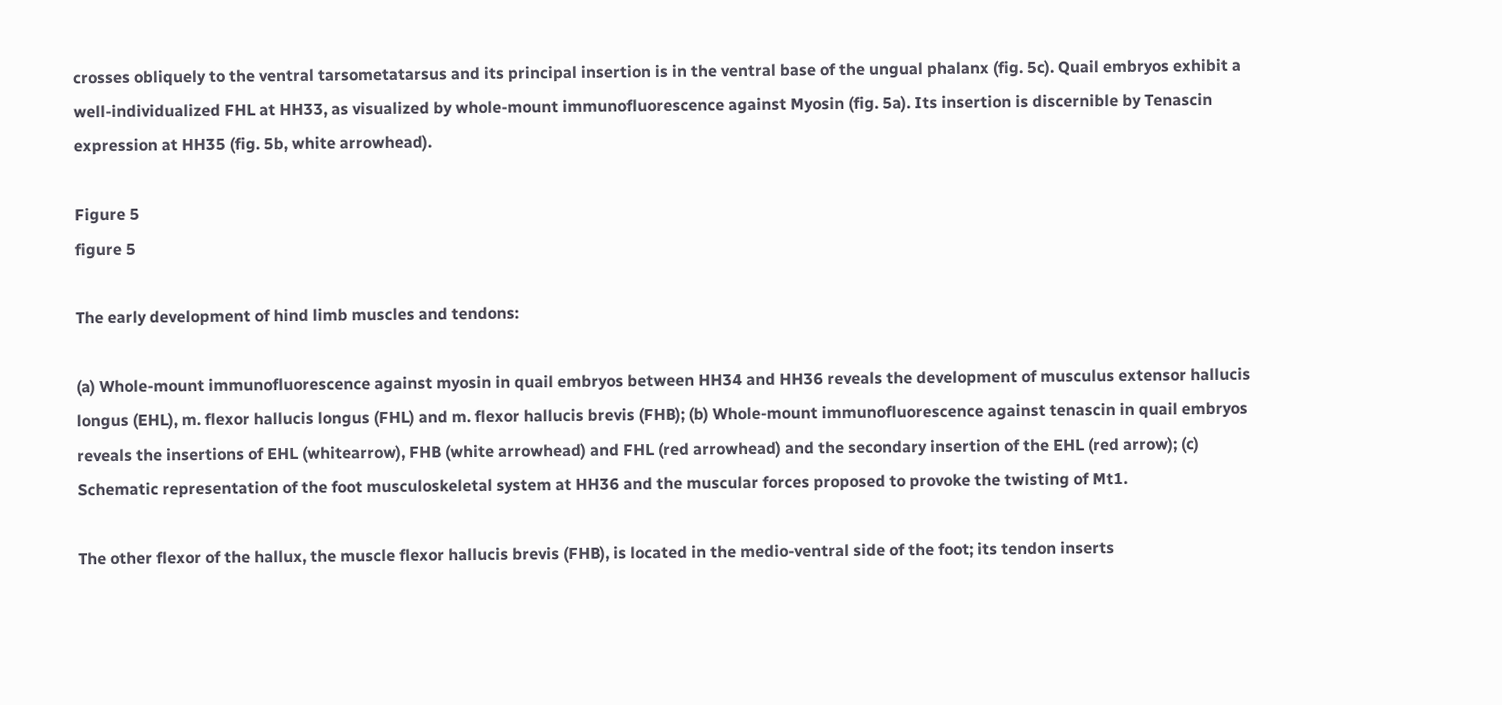crosses obliquely to the ventral tarsometatarsus and its principal insertion is in the ventral base of the ungual phalanx (fig. 5c). Quail embryos exhibit a well-individualized FHL at HH33, as visualized by whole-mount immunofluorescence against Myosin (fig. 5a). Its insertion is discernible by Tenascin expression at HH35 (fig. 5b, white arrowhead).

Figure 5
figure 5

The early development of hind limb muscles and tendons:

(a) Whole-mount immunofluorescence against myosin in quail embryos between HH34 and HH36 reveals the development of musculus extensor hallucis longus (EHL), m. flexor hallucis longus (FHL) and m. flexor hallucis brevis (FHB); (b) Whole-mount immunofluorescence against tenascin in quail embryos reveals the insertions of EHL (whitearrow), FHB (white arrowhead) and FHL (red arrowhead) and the secondary insertion of the EHL (red arrow); (c) Schematic representation of the foot musculoskeletal system at HH36 and the muscular forces proposed to provoke the twisting of Mt1.

The other flexor of the hallux, the muscle flexor hallucis brevis (FHB), is located in the medio-ventral side of the foot; its tendon inserts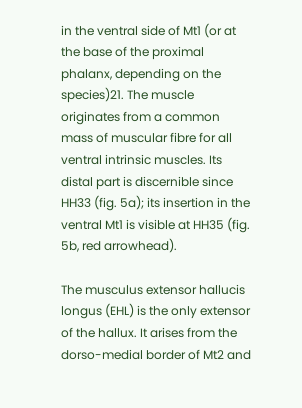in the ventral side of Mt1 (or at the base of the proximal phalanx, depending on the species)21. The muscle originates from a common mass of muscular fibre for all ventral intrinsic muscles. Its distal part is discernible since HH33 (fig. 5a); its insertion in the ventral Mt1 is visible at HH35 (fig. 5b, red arrowhead).

The musculus extensor hallucis longus (EHL) is the only extensor of the hallux. It arises from the dorso-medial border of Mt2 and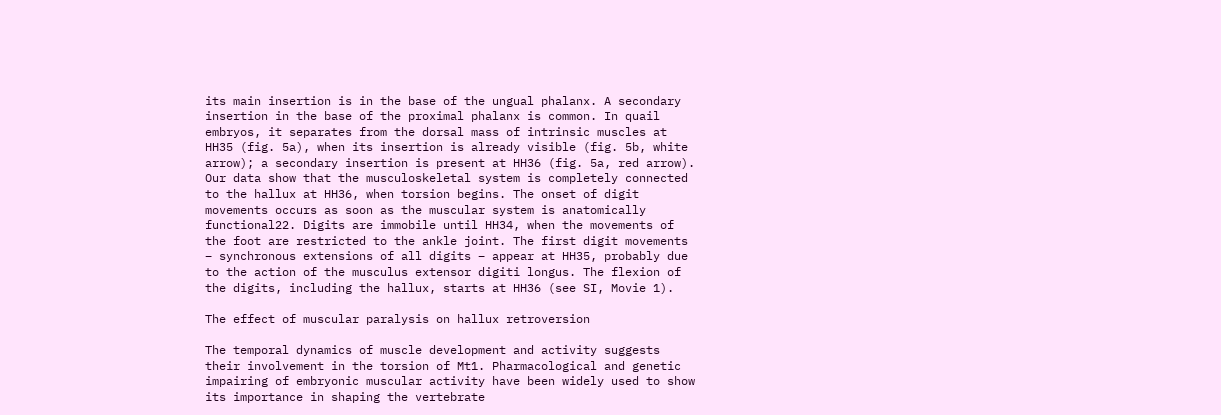its main insertion is in the base of the ungual phalanx. A secondary insertion in the base of the proximal phalanx is common. In quail embryos, it separates from the dorsal mass of intrinsic muscles at HH35 (fig. 5a), when its insertion is already visible (fig. 5b, white arrow); a secondary insertion is present at HH36 (fig. 5a, red arrow). Our data show that the musculoskeletal system is completely connected to the hallux at HH36, when torsion begins. The onset of digit movements occurs as soon as the muscular system is anatomically functional22. Digits are immobile until HH34, when the movements of the foot are restricted to the ankle joint. The first digit movements – synchronous extensions of all digits – appear at HH35, probably due to the action of the musculus extensor digiti longus. The flexion of the digits, including the hallux, starts at HH36 (see SI, Movie 1).

The effect of muscular paralysis on hallux retroversion

The temporal dynamics of muscle development and activity suggests their involvement in the torsion of Mt1. Pharmacological and genetic impairing of embryonic muscular activity have been widely used to show its importance in shaping the vertebrate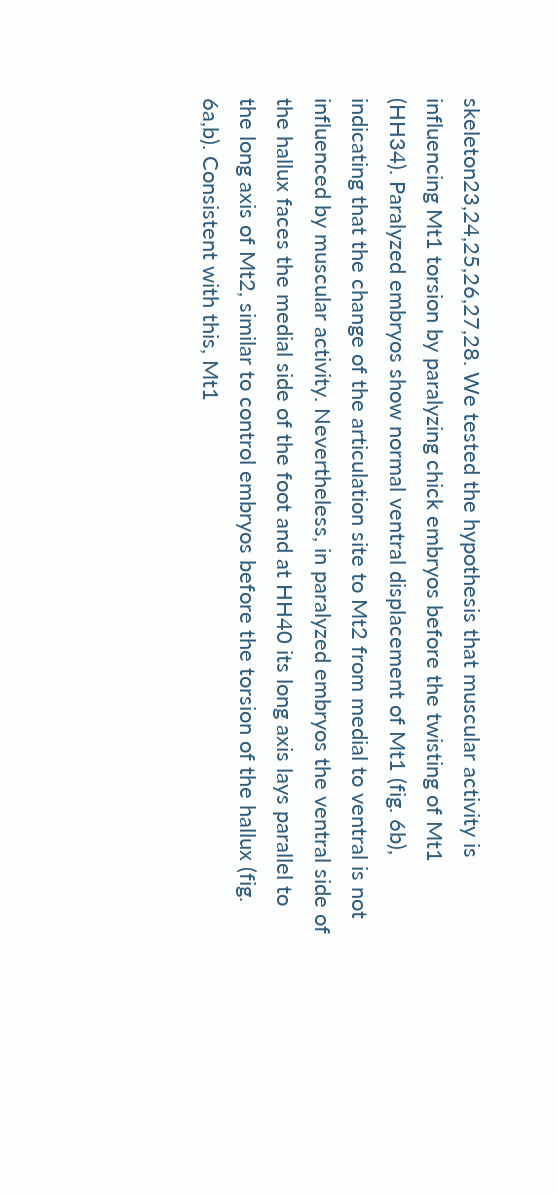skeleton23,24,25,26,27,28. We tested the hypothesis that muscular activity is influencing Mt1 torsion by paralyzing chick embryos before the twisting of Mt1 (HH34). Paralyzed embryos show normal ventral displacement of Mt1 (fig. 6b), indicating that the change of the articulation site to Mt2 from medial to ventral is not influenced by muscular activity. Nevertheless, in paralyzed embryos the ventral side of the hallux faces the medial side of the foot and at HH40 its long axis lays parallel to the long axis of Mt2, similar to control embryos before the torsion of the hallux (fig. 6a,b). Consistent with this, Mt1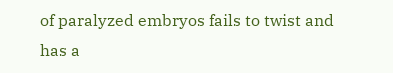of paralyzed embryos fails to twist and has a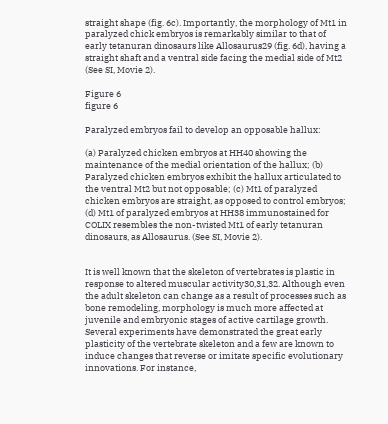straight shape (fig. 6c). Importantly, the morphology of Mt1 in paralyzed chick embryos is remarkably similar to that of early tetanuran dinosaurs like Allosaurus29 (fig. 6d), having a straight shaft and a ventral side facing the medial side of Mt2 (See SI, Movie 2).

Figure 6
figure 6

Paralyzed embryos fail to develop an opposable hallux:

(a) Paralyzed chicken embryos at HH40 showing the maintenance of the medial orientation of the hallux; (b) Paralyzed chicken embryos exhibit the hallux articulated to the ventral Mt2 but not opposable; (c) Mt1 of paralyzed chicken embryos are straight, as opposed to control embryos; (d) Mt1 of paralyzed embryos at HH38 immunostained for COLIX resembles the non-twisted Mt1 of early tetanuran dinosaurs, as Allosaurus. (See SI, Movie 2).


It is well known that the skeleton of vertebrates is plastic in response to altered muscular activity30,31,32. Although even the adult skeleton can change as a result of processes such as bone remodeling, morphology is much more affected at juvenile and embryonic stages of active cartilage growth. Several experiments have demonstrated the great early plasticity of the vertebrate skeleton and a few are known to induce changes that reverse or imitate specific evolutionary innovations. For instance,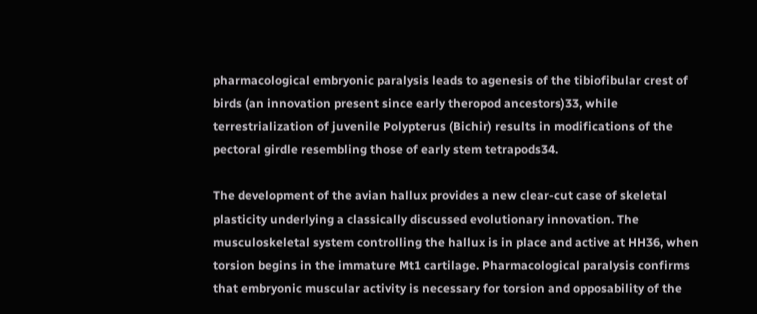pharmacological embryonic paralysis leads to agenesis of the tibiofibular crest of birds (an innovation present since early theropod ancestors)33, while terrestrialization of juvenile Polypterus (Bichir) results in modifications of the pectoral girdle resembling those of early stem tetrapods34.

The development of the avian hallux provides a new clear-cut case of skeletal plasticity underlying a classically discussed evolutionary innovation. The musculoskeletal system controlling the hallux is in place and active at HH36, when torsion begins in the immature Mt1 cartilage. Pharmacological paralysis confirms that embryonic muscular activity is necessary for torsion and opposability of the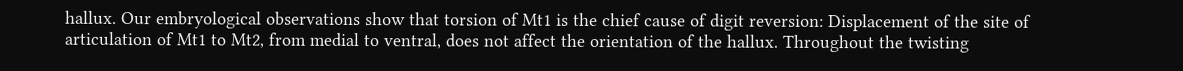hallux. Our embryological observations show that torsion of Mt1 is the chief cause of digit reversion: Displacement of the site of articulation of Mt1 to Mt2, from medial to ventral, does not affect the orientation of the hallux. Throughout the twisting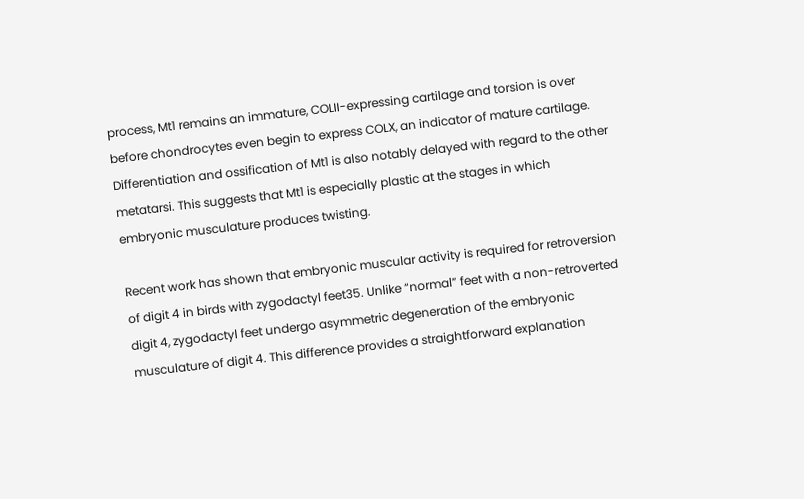process, Mt1 remains an immature, COLII-expressing cartilage and torsion is over before chondrocytes even begin to express COLX, an indicator of mature cartilage. Differentiation and ossification of Mt1 is also notably delayed with regard to the other metatarsi. This suggests that Mt1 is especially plastic at the stages in which embryonic musculature produces twisting.

Recent work has shown that embryonic muscular activity is required for retroversion of digit 4 in birds with zygodactyl feet35. Unlike “normal” feet with a non-retroverted digit 4, zygodactyl feet undergo asymmetric degeneration of the embryonic musculature of digit 4. This difference provides a straightforward explanation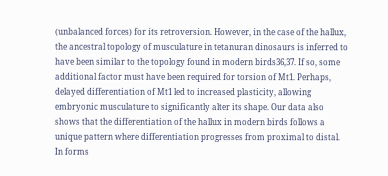(unbalanced forces) for its retroversion. However, in the case of the hallux, the ancestral topology of musculature in tetanuran dinosaurs is inferred to have been similar to the topology found in modern birds36,37. If so, some additional factor must have been required for torsion of Mt1. Perhaps, delayed differentiation of Mt1 led to increased plasticity, allowing embryonic musculature to significantly alter its shape. Our data also shows that the differentiation of the hallux in modern birds follows a unique pattern where differentiation progresses from proximal to distal. In forms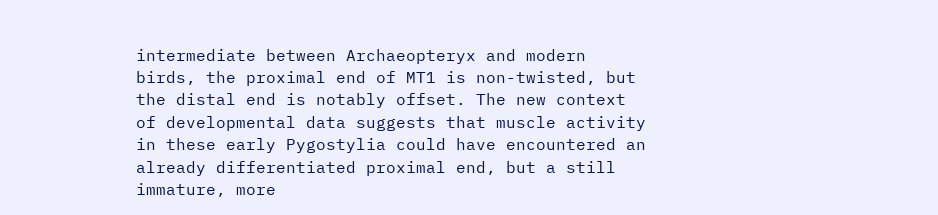intermediate between Archaeopteryx and modern birds, the proximal end of MT1 is non-twisted, but the distal end is notably offset. The new context of developmental data suggests that muscle activity in these early Pygostylia could have encountered an already differentiated proximal end, but a still immature, more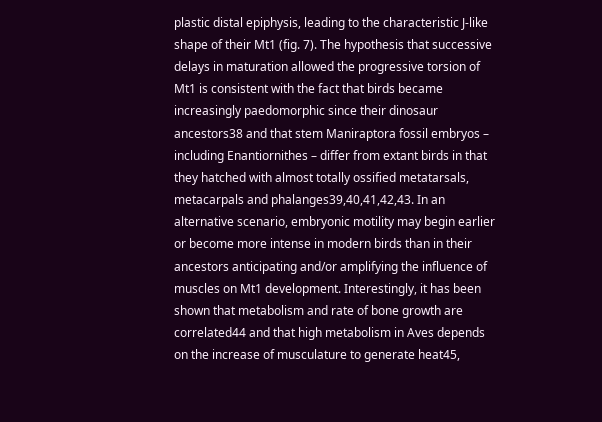plastic distal epiphysis, leading to the characteristic J-like shape of their Mt1 (fig. 7). The hypothesis that successive delays in maturation allowed the progressive torsion of Mt1 is consistent with the fact that birds became increasingly paedomorphic since their dinosaur ancestors38 and that stem Maniraptora fossil embryos – including Enantiornithes – differ from extant birds in that they hatched with almost totally ossified metatarsals, metacarpals and phalanges39,40,41,42,43. In an alternative scenario, embryonic motility may begin earlier or become more intense in modern birds than in their ancestors anticipating and/or amplifying the influence of muscles on Mt1 development. Interestingly, it has been shown that metabolism and rate of bone growth are correlated44 and that high metabolism in Aves depends on the increase of musculature to generate heat45,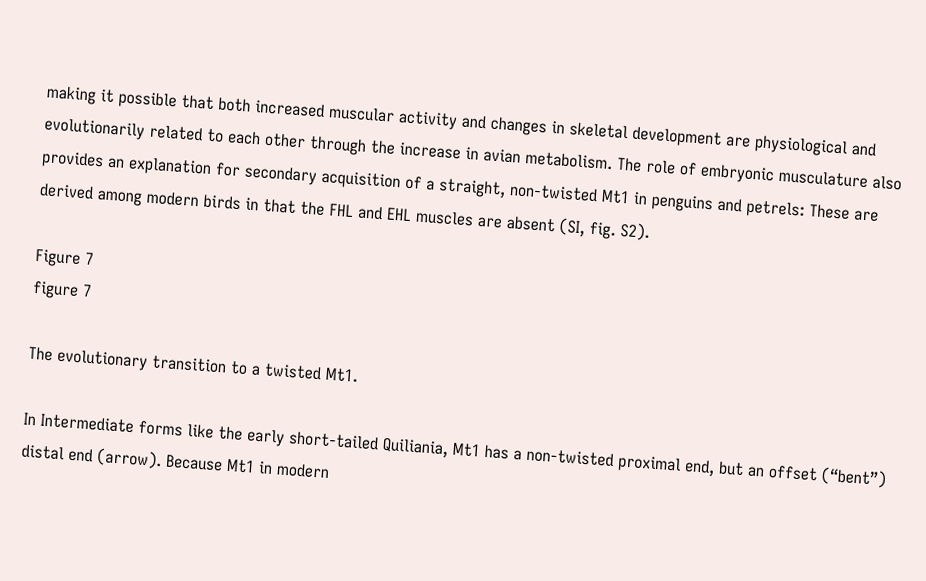making it possible that both increased muscular activity and changes in skeletal development are physiological and evolutionarily related to each other through the increase in avian metabolism. The role of embryonic musculature also provides an explanation for secondary acquisition of a straight, non-twisted Mt1 in penguins and petrels: These are derived among modern birds in that the FHL and EHL muscles are absent (SI, fig. S2).

Figure 7
figure 7

The evolutionary transition to a twisted Mt1.

In Intermediate forms like the early short-tailed Quiliania, Mt1 has a non-twisted proximal end, but an offset (“bent”) distal end (arrow). Because Mt1 in modern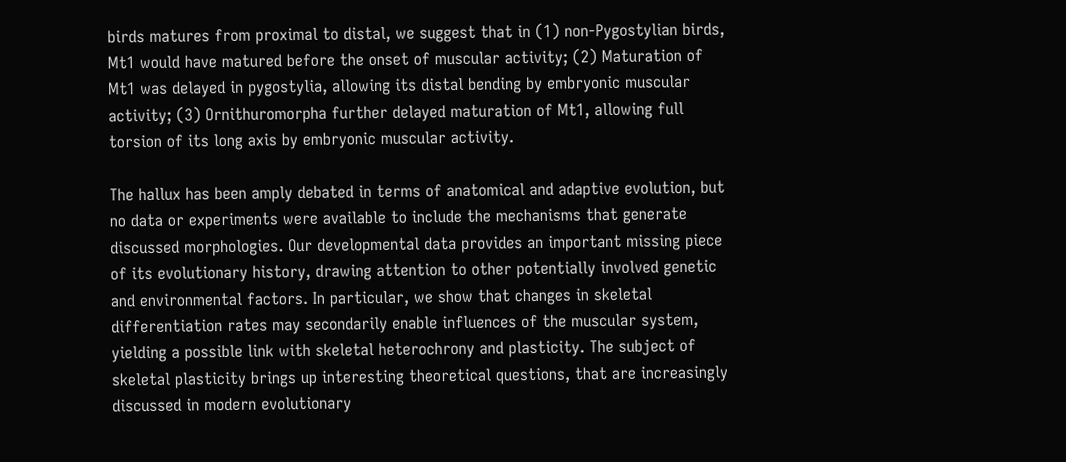birds matures from proximal to distal, we suggest that in (1) non-Pygostylian birds, Mt1 would have matured before the onset of muscular activity; (2) Maturation of Mt1 was delayed in pygostylia, allowing its distal bending by embryonic muscular activity; (3) Ornithuromorpha further delayed maturation of Mt1, allowing full torsion of its long axis by embryonic muscular activity.

The hallux has been amply debated in terms of anatomical and adaptive evolution, but no data or experiments were available to include the mechanisms that generate discussed morphologies. Our developmental data provides an important missing piece of its evolutionary history, drawing attention to other potentially involved genetic and environmental factors. In particular, we show that changes in skeletal differentiation rates may secondarily enable influences of the muscular system, yielding a possible link with skeletal heterochrony and plasticity. The subject of skeletal plasticity brings up interesting theoretical questions, that are increasingly discussed in modern evolutionary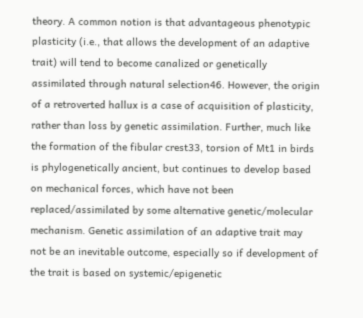theory. A common notion is that advantageous phenotypic plasticity (i.e., that allows the development of an adaptive trait) will tend to become canalized or genetically assimilated through natural selection46. However, the origin of a retroverted hallux is a case of acquisition of plasticity, rather than loss by genetic assimilation. Further, much like the formation of the fibular crest33, torsion of Mt1 in birds is phylogenetically ancient, but continues to develop based on mechanical forces, which have not been replaced/assimilated by some alternative genetic/molecular mechanism. Genetic assimilation of an adaptive trait may not be an inevitable outcome, especially so if development of the trait is based on systemic/epigenetic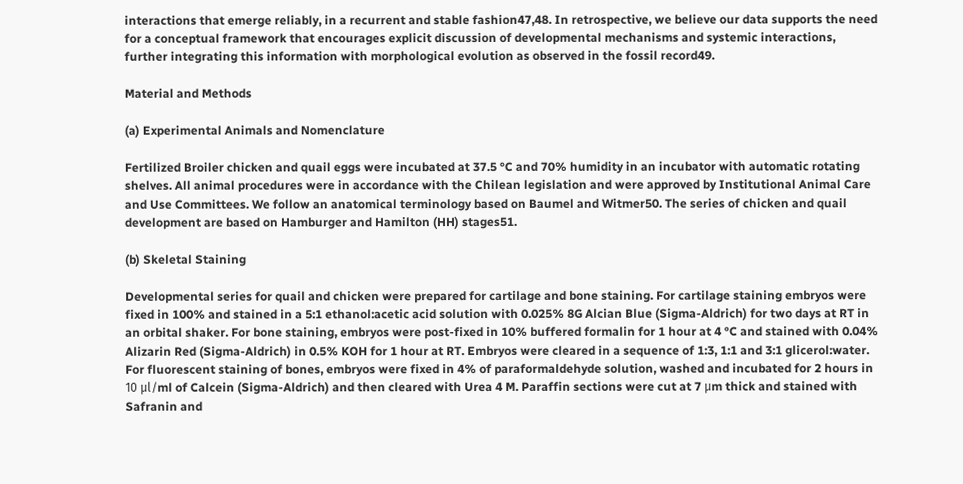interactions that emerge reliably, in a recurrent and stable fashion47,48. In retrospective, we believe our data supports the need for a conceptual framework that encourages explicit discussion of developmental mechanisms and systemic interactions, further integrating this information with morphological evolution as observed in the fossil record49.

Material and Methods

(a) Experimental Animals and Nomenclature

Fertilized Broiler chicken and quail eggs were incubated at 37.5 °C and 70% humidity in an incubator with automatic rotating shelves. All animal procedures were in accordance with the Chilean legislation and were approved by Institutional Animal Care and Use Committees. We follow an anatomical terminology based on Baumel and Witmer50. The series of chicken and quail development are based on Hamburger and Hamilton (HH) stages51.

(b) Skeletal Staining

Developmental series for quail and chicken were prepared for cartilage and bone staining. For cartilage staining embryos were fixed in 100% and stained in a 5:1 ethanol:acetic acid solution with 0.025% 8G Alcian Blue (Sigma-Aldrich) for two days at RT in an orbital shaker. For bone staining, embryos were post-fixed in 10% buffered formalin for 1 hour at 4 °C and stained with 0.04% Alizarin Red (Sigma-Aldrich) in 0.5% KOH for 1 hour at RT. Embryos were cleared in a sequence of 1:3, 1:1 and 3:1 glicerol:water. For fluorescent staining of bones, embryos were fixed in 4% of paraformaldehyde solution, washed and incubated for 2 hours in 10 μl/ml of Calcein (Sigma-Aldrich) and then cleared with Urea 4 M. Paraffin sections were cut at 7 μm thick and stained with Safranin and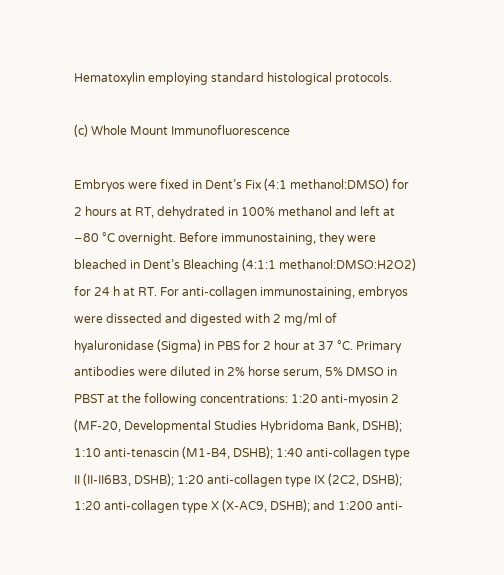Hematoxylin employing standard histological protocols.

(c) Whole Mount Immunofluorescence

Embryos were fixed in Dent’s Fix (4:1 methanol:DMSO) for 2 hours at RT, dehydrated in 100% methanol and left at −80 °C overnight. Before immunostaining, they were bleached in Dent’s Bleaching (4:1:1 methanol:DMSO:H2O2) for 24 h at RT. For anti-collagen immunostaining, embryos were dissected and digested with 2 mg/ml of hyaluronidase (Sigma) in PBS for 2 hour at 37 °C. Primary antibodies were diluted in 2% horse serum, 5% DMSO in PBST at the following concentrations: 1:20 anti-myosin 2 (MF-20, Developmental Studies Hybridoma Bank, DSHB); 1:10 anti-tenascin (M1-B4, DSHB); 1:40 anti-collagen type II (II-II6B3, DSHB); 1:20 anti-collagen type IX (2C2, DSHB); 1:20 anti-collagen type X (X-AC9, DSHB); and 1:200 anti-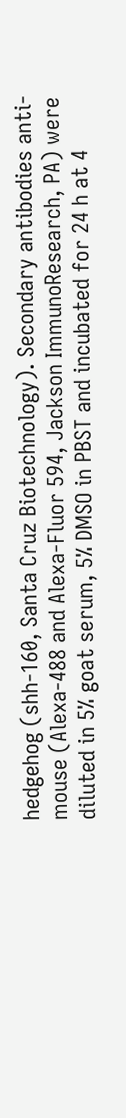hedgehog (shh-160, Santa Cruz Biotechnology). Secondary antibodies anti-mouse (Alexa-488 and Alexa-Fluor 594, Jackson ImmunoResearch, PA) were diluted in 5% goat serum, 5% DMSO in PBST and incubated for 24 h at 4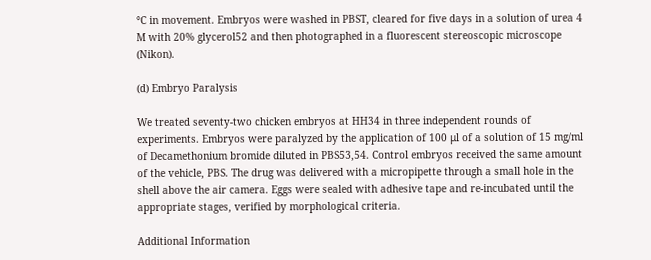°C in movement. Embryos were washed in PBST, cleared for five days in a solution of urea 4 M with 20% glycerol52 and then photographed in a fluorescent stereoscopic microscope (Nikon).

(d) Embryo Paralysis

We treated seventy-two chicken embryos at HH34 in three independent rounds of experiments. Embryos were paralyzed by the application of 100 μl of a solution of 15 mg/ml of Decamethonium bromide diluted in PBS53,54. Control embryos received the same amount of the vehicle, PBS. The drug was delivered with a micropipette through a small hole in the shell above the air camera. Eggs were sealed with adhesive tape and re-incubated until the appropriate stages, verified by morphological criteria.

Additional Information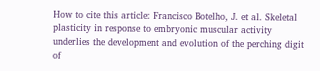How to cite this article: Francisco Botelho, J. et al. Skeletal plasticity in response to embryonic muscular activity underlies the development and evolution of the perching digit of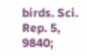birds. Sci. Rep. 5, 9840;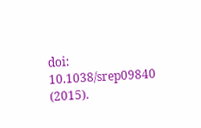doi: 10.1038/srep09840 (2015).